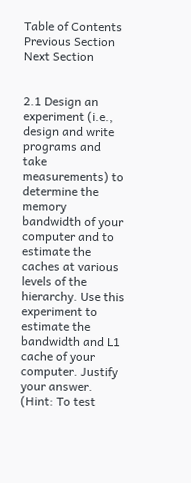Table of Contents Previous Section Next Section


2.1 Design an experiment (i.e., design and write programs and take measurements) to determine the memory bandwidth of your computer and to estimate the caches at various levels of the hierarchy. Use this experiment to estimate the bandwidth and L1 cache of your computer. Justify your answer. (Hint: To test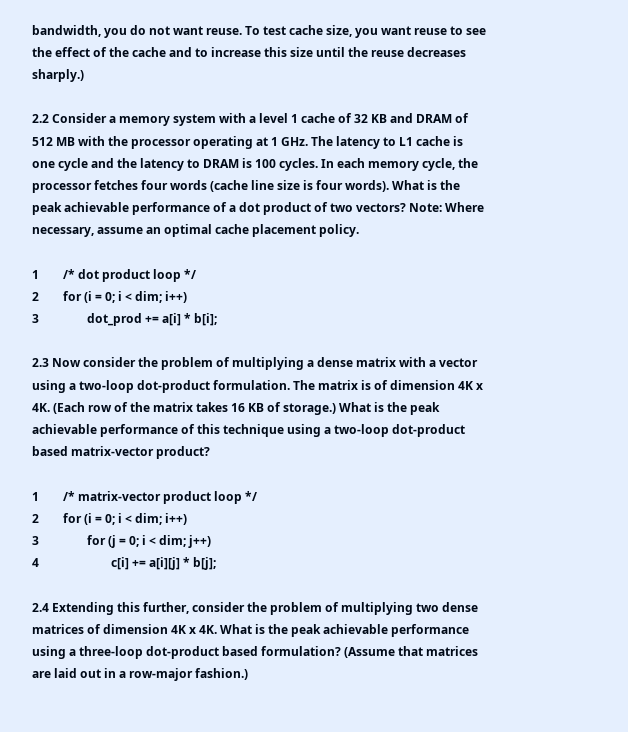bandwidth, you do not want reuse. To test cache size, you want reuse to see the effect of the cache and to increase this size until the reuse decreases sharply.)

2.2 Consider a memory system with a level 1 cache of 32 KB and DRAM of 512 MB with the processor operating at 1 GHz. The latency to L1 cache is one cycle and the latency to DRAM is 100 cycles. In each memory cycle, the processor fetches four words (cache line size is four words). What is the peak achievable performance of a dot product of two vectors? Note: Where necessary, assume an optimal cache placement policy.

1        /* dot product loop */
2        for (i = 0; i < dim; i++)
3                dot_prod += a[i] * b[i];

2.3 Now consider the problem of multiplying a dense matrix with a vector using a two-loop dot-product formulation. The matrix is of dimension 4K x 4K. (Each row of the matrix takes 16 KB of storage.) What is the peak achievable performance of this technique using a two-loop dot-product based matrix-vector product?

1        /* matrix-vector product loop */
2        for (i = 0; i < dim; i++)
3                for (j = 0; i < dim; j++)
4                        c[i] += a[i][j] * b[j];

2.4 Extending this further, consider the problem of multiplying two dense matrices of dimension 4K x 4K. What is the peak achievable performance using a three-loop dot-product based formulation? (Assume that matrices are laid out in a row-major fashion.)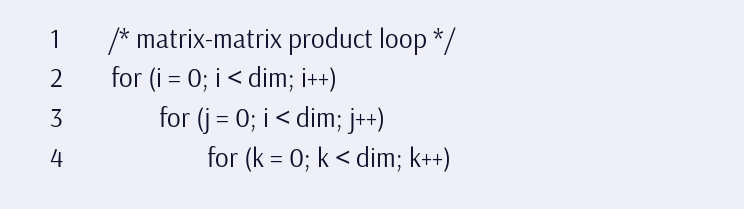1        /* matrix-matrix product loop */
2        for (i = 0; i < dim; i++)
3                for (j = 0; i < dim; j++)
4                        for (k = 0; k < dim; k++)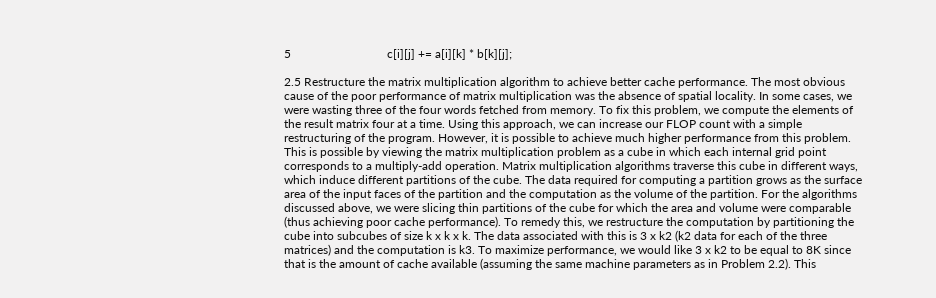5                                c[i][j] += a[i][k] * b[k][j];

2.5 Restructure the matrix multiplication algorithm to achieve better cache performance. The most obvious cause of the poor performance of matrix multiplication was the absence of spatial locality. In some cases, we were wasting three of the four words fetched from memory. To fix this problem, we compute the elements of the result matrix four at a time. Using this approach, we can increase our FLOP count with a simple restructuring of the program. However, it is possible to achieve much higher performance from this problem. This is possible by viewing the matrix multiplication problem as a cube in which each internal grid point corresponds to a multiply-add operation. Matrix multiplication algorithms traverse this cube in different ways, which induce different partitions of the cube. The data required for computing a partition grows as the surface area of the input faces of the partition and the computation as the volume of the partition. For the algorithms discussed above, we were slicing thin partitions of the cube for which the area and volume were comparable (thus achieving poor cache performance). To remedy this, we restructure the computation by partitioning the cube into subcubes of size k x k x k. The data associated with this is 3 x k2 (k2 data for each of the three matrices) and the computation is k3. To maximize performance, we would like 3 x k2 to be equal to 8K since that is the amount of cache available (assuming the same machine parameters as in Problem 2.2). This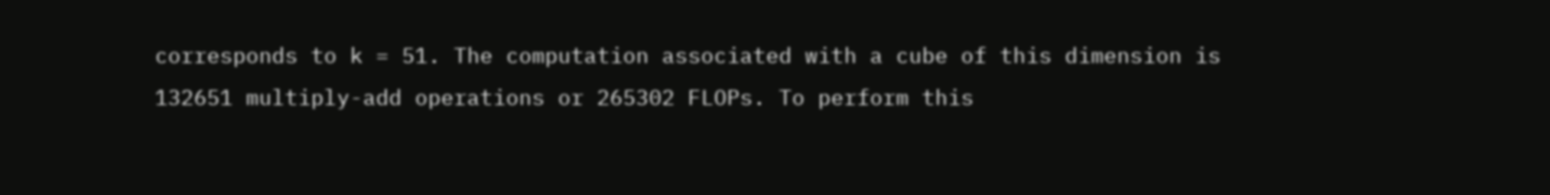corresponds to k = 51. The computation associated with a cube of this dimension is 132651 multiply-add operations or 265302 FLOPs. To perform this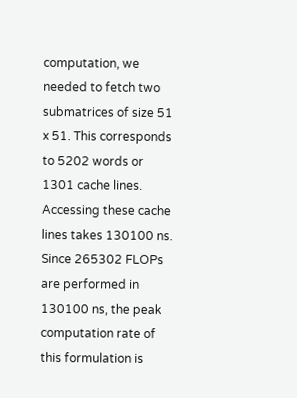computation, we needed to fetch two submatrices of size 51 x 51. This corresponds to 5202 words or 1301 cache lines. Accessing these cache lines takes 130100 ns. Since 265302 FLOPs are performed in 130100 ns, the peak computation rate of this formulation is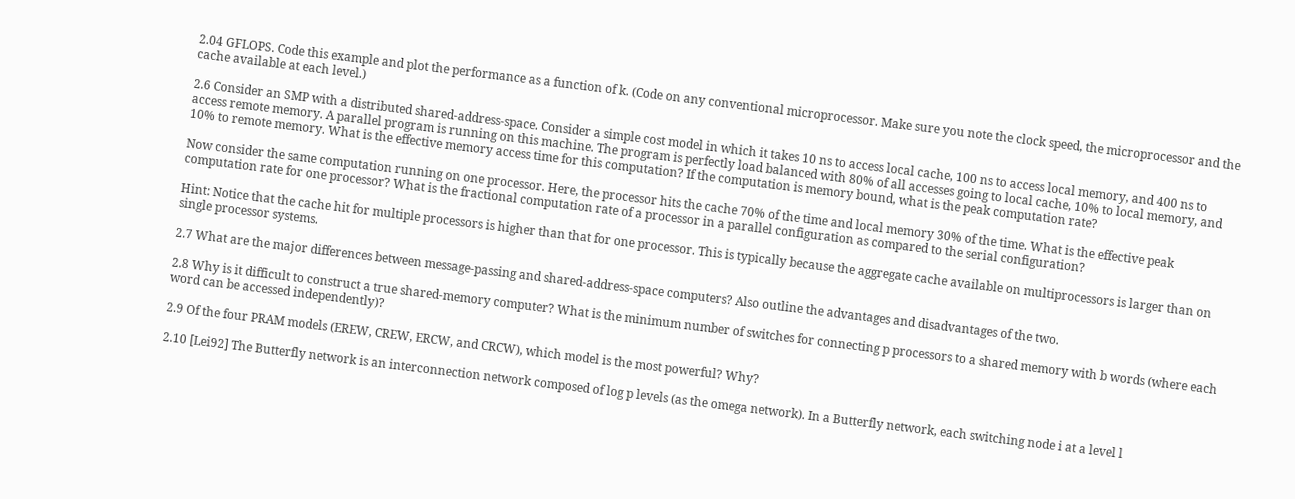2.04 GFLOPS. Code this example and plot the performance as a function of k. (Code on any conventional microprocessor. Make sure you note the clock speed, the microprocessor and the cache available at each level.)

2.6 Consider an SMP with a distributed shared-address-space. Consider a simple cost model in which it takes 10 ns to access local cache, 100 ns to access local memory, and 400 ns to access remote memory. A parallel program is running on this machine. The program is perfectly load balanced with 80% of all accesses going to local cache, 10% to local memory, and 10% to remote memory. What is the effective memory access time for this computation? If the computation is memory bound, what is the peak computation rate?

Now consider the same computation running on one processor. Here, the processor hits the cache 70% of the time and local memory 30% of the time. What is the effective peak computation rate for one processor? What is the fractional computation rate of a processor in a parallel configuration as compared to the serial configuration?

Hint: Notice that the cache hit for multiple processors is higher than that for one processor. This is typically because the aggregate cache available on multiprocessors is larger than on single processor systems.

2.7 What are the major differences between message-passing and shared-address-space computers? Also outline the advantages and disadvantages of the two.

2.8 Why is it difficult to construct a true shared-memory computer? What is the minimum number of switches for connecting p processors to a shared memory with b words (where each word can be accessed independently)?

2.9 Of the four PRAM models (EREW, CREW, ERCW, and CRCW), which model is the most powerful? Why?

2.10 [Lei92] The Butterfly network is an interconnection network composed of log p levels (as the omega network). In a Butterfly network, each switching node i at a level l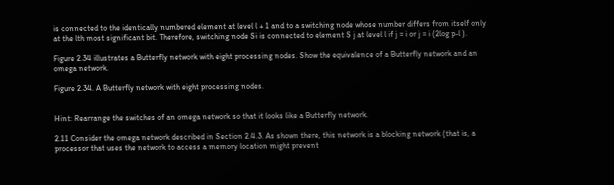is connected to the identically numbered element at level l + 1 and to a switching node whose number differs from itself only at the lth most significant bit. Therefore, switching node Si is connected to element S j at level l if j = i or j = i (2log p-l ).

Figure 2.34 illustrates a Butterfly network with eight processing nodes. Show the equivalence of a Butterfly network and an omega network.

Figure 2.34. A Butterfly network with eight processing nodes.


Hint: Rearrange the switches of an omega network so that it looks like a Butterfly network.

2.11 Consider the omega network described in Section 2.4.3. As shown there, this network is a blocking network (that is, a processor that uses the network to access a memory location might prevent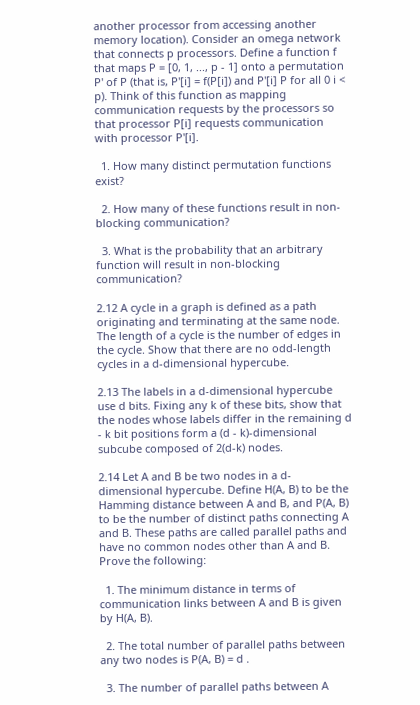another processor from accessing another memory location). Consider an omega network that connects p processors. Define a function f that maps P = [0, 1, ..., p - 1] onto a permutation P' of P (that is, P'[i] = f(P[i]) and P'[i] P for all 0 i < p). Think of this function as mapping communication requests by the processors so that processor P[i] requests communication with processor P'[i].

  1. How many distinct permutation functions exist?

  2. How many of these functions result in non-blocking communication?

  3. What is the probability that an arbitrary function will result in non-blocking communication?

2.12 A cycle in a graph is defined as a path originating and terminating at the same node. The length of a cycle is the number of edges in the cycle. Show that there are no odd-length cycles in a d-dimensional hypercube.

2.13 The labels in a d-dimensional hypercube use d bits. Fixing any k of these bits, show that the nodes whose labels differ in the remaining d - k bit positions form a (d - k)-dimensional subcube composed of 2(d-k) nodes.

2.14 Let A and B be two nodes in a d-dimensional hypercube. Define H(A, B) to be the Hamming distance between A and B, and P(A, B) to be the number of distinct paths connecting A and B. These paths are called parallel paths and have no common nodes other than A and B. Prove the following:

  1. The minimum distance in terms of communication links between A and B is given by H(A, B).

  2. The total number of parallel paths between any two nodes is P(A, B) = d .

  3. The number of parallel paths between A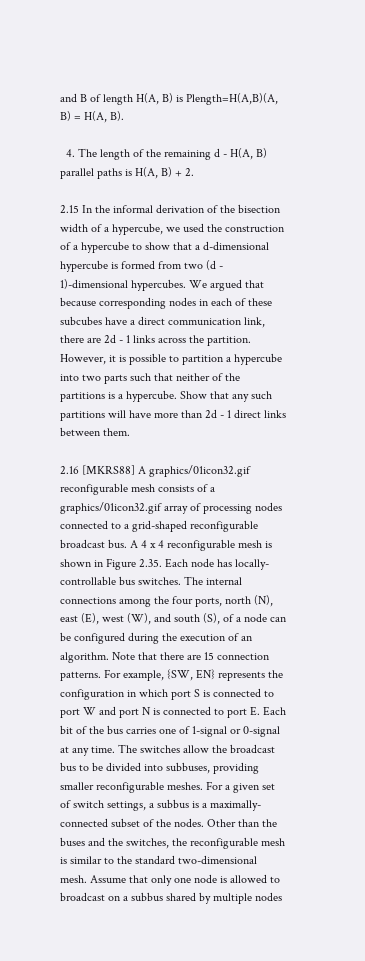and B of length H(A, B) is Plength=H(A,B)(A, B) = H(A, B).

  4. The length of the remaining d - H(A, B) parallel paths is H(A, B) + 2.

2.15 In the informal derivation of the bisection width of a hypercube, we used the construction of a hypercube to show that a d-dimensional hypercube is formed from two (d - 1)-dimensional hypercubes. We argued that because corresponding nodes in each of these subcubes have a direct communication link, there are 2d - 1 links across the partition. However, it is possible to partition a hypercube into two parts such that neither of the partitions is a hypercube. Show that any such partitions will have more than 2d - 1 direct links between them.

2.16 [MKRS88] A graphics/01icon32.gif reconfigurable mesh consists of a graphics/01icon32.gif array of processing nodes connected to a grid-shaped reconfigurable broadcast bus. A 4 x 4 reconfigurable mesh is shown in Figure 2.35. Each node has locally-controllable bus switches. The internal connections among the four ports, north (N), east (E), west (W), and south (S), of a node can be configured during the execution of an algorithm. Note that there are 15 connection patterns. For example, {SW, EN} represents the configuration in which port S is connected to port W and port N is connected to port E. Each bit of the bus carries one of 1-signal or 0-signal at any time. The switches allow the broadcast bus to be divided into subbuses, providing smaller reconfigurable meshes. For a given set of switch settings, a subbus is a maximally-connected subset of the nodes. Other than the buses and the switches, the reconfigurable mesh is similar to the standard two-dimensional mesh. Assume that only one node is allowed to broadcast on a subbus shared by multiple nodes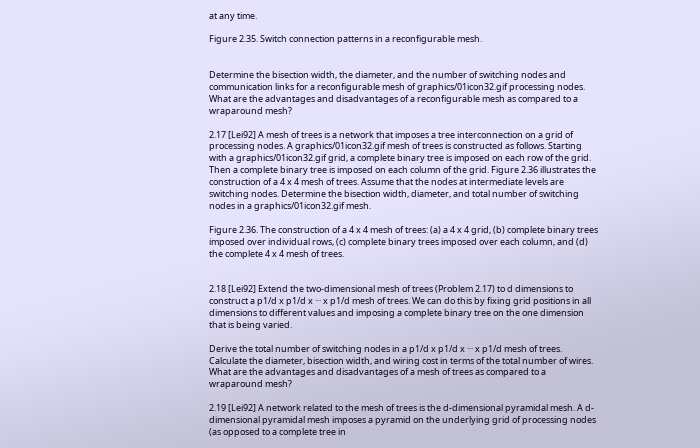at any time.

Figure 2.35. Switch connection patterns in a reconfigurable mesh.


Determine the bisection width, the diameter, and the number of switching nodes and communication links for a reconfigurable mesh of graphics/01icon32.gif processing nodes. What are the advantages and disadvantages of a reconfigurable mesh as compared to a wraparound mesh?

2.17 [Lei92] A mesh of trees is a network that imposes a tree interconnection on a grid of processing nodes. A graphics/01icon32.gif mesh of trees is constructed as follows. Starting with a graphics/01icon32.gif grid, a complete binary tree is imposed on each row of the grid. Then a complete binary tree is imposed on each column of the grid. Figure 2.36 illustrates the construction of a 4 x 4 mesh of trees. Assume that the nodes at intermediate levels are switching nodes. Determine the bisection width, diameter, and total number of switching nodes in a graphics/01icon32.gif mesh.

Figure 2.36. The construction of a 4 x 4 mesh of trees: (a) a 4 x 4 grid, (b) complete binary trees imposed over individual rows, (c) complete binary trees imposed over each column, and (d) the complete 4 x 4 mesh of trees.


2.18 [Lei92] Extend the two-dimensional mesh of trees (Problem 2.17) to d dimensions to construct a p1/d x p1/d x ··· x p1/d mesh of trees. We can do this by fixing grid positions in all dimensions to different values and imposing a complete binary tree on the one dimension that is being varied.

Derive the total number of switching nodes in a p1/d x p1/d x ··· x p1/d mesh of trees. Calculate the diameter, bisection width, and wiring cost in terms of the total number of wires. What are the advantages and disadvantages of a mesh of trees as compared to a wraparound mesh?

2.19 [Lei92] A network related to the mesh of trees is the d-dimensional pyramidal mesh. A d-dimensional pyramidal mesh imposes a pyramid on the underlying grid of processing nodes (as opposed to a complete tree in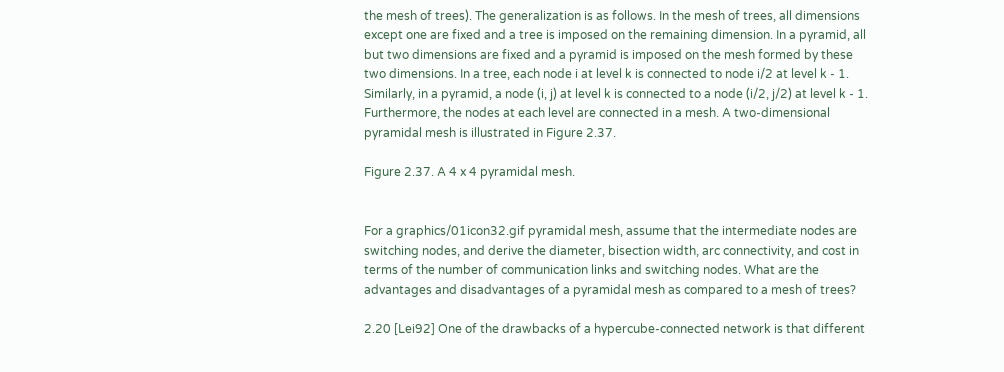the mesh of trees). The generalization is as follows. In the mesh of trees, all dimensions except one are fixed and a tree is imposed on the remaining dimension. In a pyramid, all but two dimensions are fixed and a pyramid is imposed on the mesh formed by these two dimensions. In a tree, each node i at level k is connected to node i/2 at level k - 1. Similarly, in a pyramid, a node (i, j) at level k is connected to a node (i/2, j/2) at level k - 1. Furthermore, the nodes at each level are connected in a mesh. A two-dimensional pyramidal mesh is illustrated in Figure 2.37.

Figure 2.37. A 4 x 4 pyramidal mesh.


For a graphics/01icon32.gif pyramidal mesh, assume that the intermediate nodes are switching nodes, and derive the diameter, bisection width, arc connectivity, and cost in terms of the number of communication links and switching nodes. What are the advantages and disadvantages of a pyramidal mesh as compared to a mesh of trees?

2.20 [Lei92] One of the drawbacks of a hypercube-connected network is that different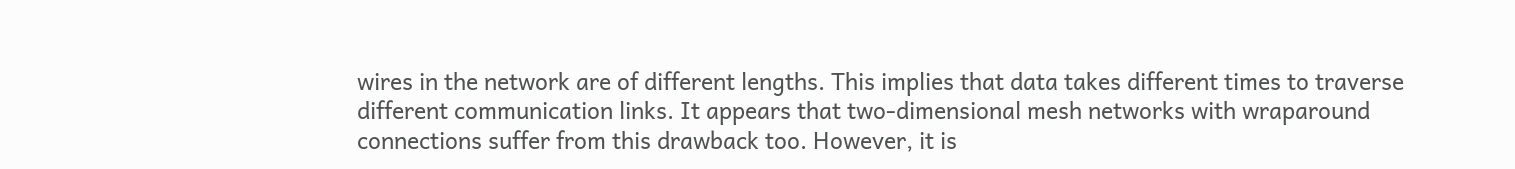wires in the network are of different lengths. This implies that data takes different times to traverse different communication links. It appears that two-dimensional mesh networks with wraparound connections suffer from this drawback too. However, it is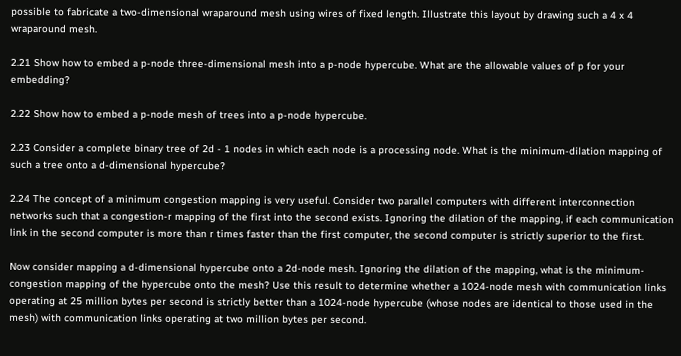possible to fabricate a two-dimensional wraparound mesh using wires of fixed length. Illustrate this layout by drawing such a 4 x 4 wraparound mesh.

2.21 Show how to embed a p-node three-dimensional mesh into a p-node hypercube. What are the allowable values of p for your embedding?

2.22 Show how to embed a p-node mesh of trees into a p-node hypercube.

2.23 Consider a complete binary tree of 2d - 1 nodes in which each node is a processing node. What is the minimum-dilation mapping of such a tree onto a d-dimensional hypercube?

2.24 The concept of a minimum congestion mapping is very useful. Consider two parallel computers with different interconnection networks such that a congestion-r mapping of the first into the second exists. Ignoring the dilation of the mapping, if each communication link in the second computer is more than r times faster than the first computer, the second computer is strictly superior to the first.

Now consider mapping a d-dimensional hypercube onto a 2d-node mesh. Ignoring the dilation of the mapping, what is the minimum-congestion mapping of the hypercube onto the mesh? Use this result to determine whether a 1024-node mesh with communication links operating at 25 million bytes per second is strictly better than a 1024-node hypercube (whose nodes are identical to those used in the mesh) with communication links operating at two million bytes per second.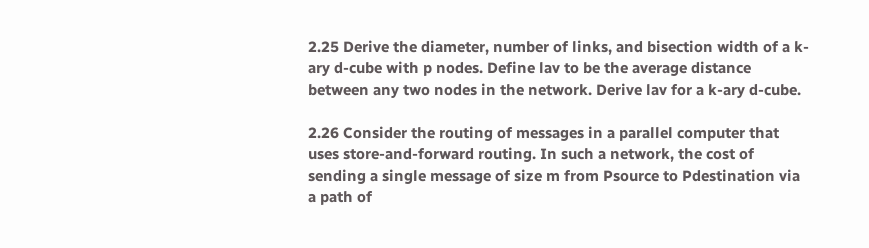2.25 Derive the diameter, number of links, and bisection width of a k-ary d-cube with p nodes. Define lav to be the average distance between any two nodes in the network. Derive lav for a k-ary d-cube.

2.26 Consider the routing of messages in a parallel computer that uses store-and-forward routing. In such a network, the cost of sending a single message of size m from Psource to Pdestination via a path of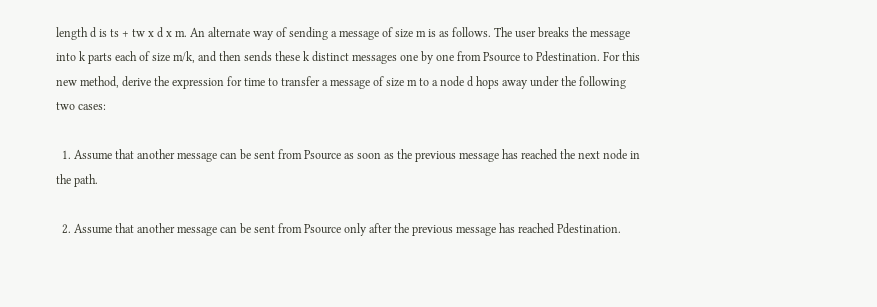length d is ts + tw x d x m. An alternate way of sending a message of size m is as follows. The user breaks the message into k parts each of size m/k, and then sends these k distinct messages one by one from Psource to Pdestination. For this new method, derive the expression for time to transfer a message of size m to a node d hops away under the following two cases:

  1. Assume that another message can be sent from Psource as soon as the previous message has reached the next node in the path.

  2. Assume that another message can be sent from Psource only after the previous message has reached Pdestination.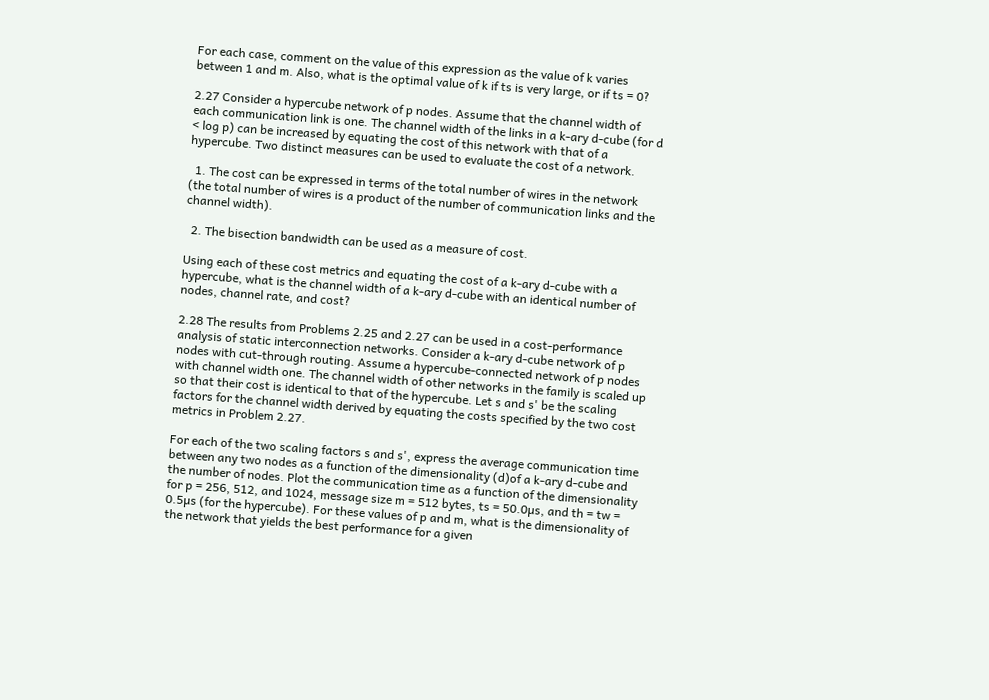For each case, comment on the value of this expression as the value of k varies between 1 and m. Also, what is the optimal value of k if ts is very large, or if ts = 0?

2.27 Consider a hypercube network of p nodes. Assume that the channel width of each communication link is one. The channel width of the links in a k-ary d-cube (for d < log p) can be increased by equating the cost of this network with that of a hypercube. Two distinct measures can be used to evaluate the cost of a network.

  1. The cost can be expressed in terms of the total number of wires in the network (the total number of wires is a product of the number of communication links and the channel width).

  2. The bisection bandwidth can be used as a measure of cost.

Using each of these cost metrics and equating the cost of a k-ary d-cube with a hypercube, what is the channel width of a k-ary d-cube with an identical number of nodes, channel rate, and cost?

2.28 The results from Problems 2.25 and 2.27 can be used in a cost-performance analysis of static interconnection networks. Consider a k-ary d-cube network of p nodes with cut-through routing. Assume a hypercube-connected network of p nodes with channel width one. The channel width of other networks in the family is scaled up so that their cost is identical to that of the hypercube. Let s and s' be the scaling factors for the channel width derived by equating the costs specified by the two cost metrics in Problem 2.27.

For each of the two scaling factors s and s', express the average communication time between any two nodes as a function of the dimensionality (d)of a k-ary d-cube and the number of nodes. Plot the communication time as a function of the dimensionality for p = 256, 512, and 1024, message size m = 512 bytes, ts = 50.0µs, and th = tw = 0.5µs (for the hypercube). For these values of p and m, what is the dimensionality of the network that yields the best performance for a given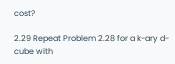cost?

2.29 Repeat Problem 2.28 for a k-ary d-cube with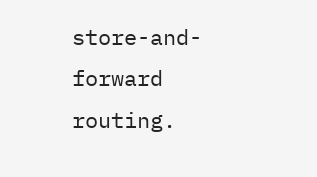store-and-forward routing.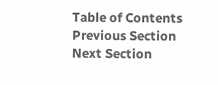Table of Contents Previous Section Next Section